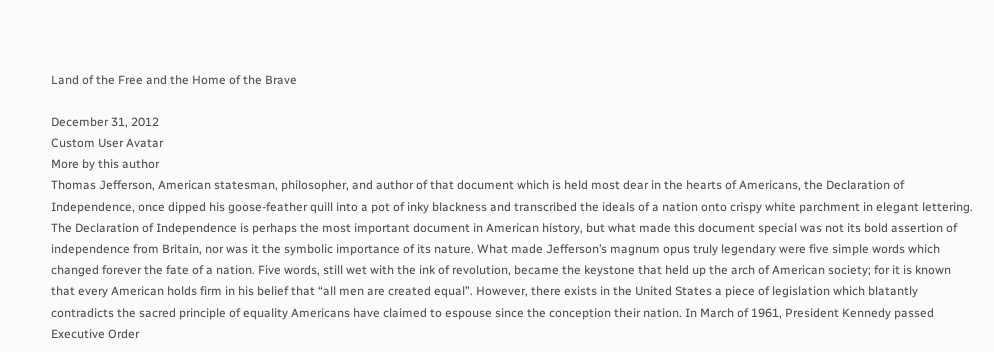Land of the Free and the Home of the Brave

December 31, 2012
Custom User Avatar
More by this author
Thomas Jefferson, American statesman, philosopher, and author of that document which is held most dear in the hearts of Americans, the Declaration of Independence, once dipped his goose-feather quill into a pot of inky blackness and transcribed the ideals of a nation onto crispy white parchment in elegant lettering. The Declaration of Independence is perhaps the most important document in American history, but what made this document special was not its bold assertion of independence from Britain, nor was it the symbolic importance of its nature. What made Jefferson’s magnum opus truly legendary were five simple words which changed forever the fate of a nation. Five words, still wet with the ink of revolution, became the keystone that held up the arch of American society; for it is known that every American holds firm in his belief that “all men are created equal”. However, there exists in the United States a piece of legislation which blatantly contradicts the sacred principle of equality Americans have claimed to espouse since the conception their nation. In March of 1961, President Kennedy passed Executive Order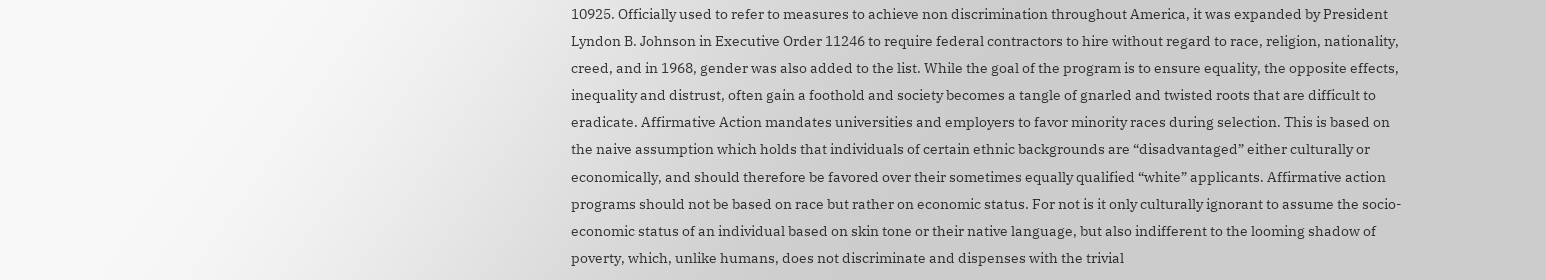10925. Officially used to refer to measures to achieve non discrimination throughout America, it was expanded by President Lyndon B. Johnson in Executive Order 11246 to require federal contractors to hire without regard to race, religion, nationality, creed, and in 1968, gender was also added to the list. While the goal of the program is to ensure equality, the opposite effects, inequality and distrust, often gain a foothold and society becomes a tangle of gnarled and twisted roots that are difficult to eradicate. Affirmative Action mandates universities and employers to favor minority races during selection. This is based on the naive assumption which holds that individuals of certain ethnic backgrounds are “disadvantaged” either culturally or economically, and should therefore be favored over their sometimes equally qualified “white” applicants. Affirmative action programs should not be based on race but rather on economic status. For not is it only culturally ignorant to assume the socio-economic status of an individual based on skin tone or their native language, but also indifferent to the looming shadow of poverty, which, unlike humans, does not discriminate and dispenses with the trivial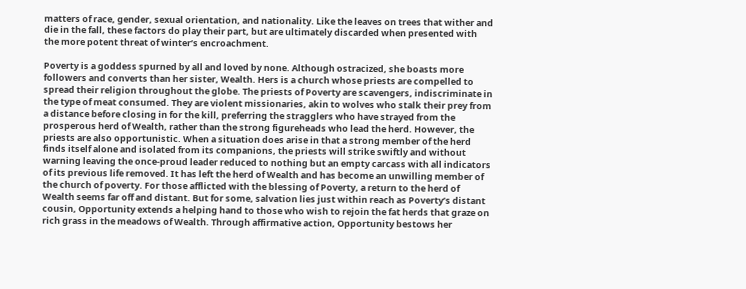matters of race, gender, sexual orientation, and nationality. Like the leaves on trees that wither and die in the fall, these factors do play their part, but are ultimately discarded when presented with the more potent threat of winter’s encroachment.

Poverty is a goddess spurned by all and loved by none. Although ostracized, she boasts more followers and converts than her sister, Wealth. Hers is a church whose priests are compelled to spread their religion throughout the globe. The priests of Poverty are scavengers, indiscriminate in the type of meat consumed. They are violent missionaries, akin to wolves who stalk their prey from a distance before closing in for the kill, preferring the stragglers who have strayed from the prosperous herd of Wealth, rather than the strong figureheads who lead the herd. However, the priests are also opportunistic. When a situation does arise in that a strong member of the herd finds itself alone and isolated from its companions, the priests will strike swiftly and without warning leaving the once-proud leader reduced to nothing but an empty carcass with all indicators of its previous life removed. It has left the herd of Wealth and has become an unwilling member of the church of poverty. For those afflicted with the blessing of Poverty, a return to the herd of Wealth seems far off and distant. But for some, salvation lies just within reach as Poverty’s distant cousin, Opportunity extends a helping hand to those who wish to rejoin the fat herds that graze on rich grass in the meadows of Wealth. Through affirmative action, Opportunity bestows her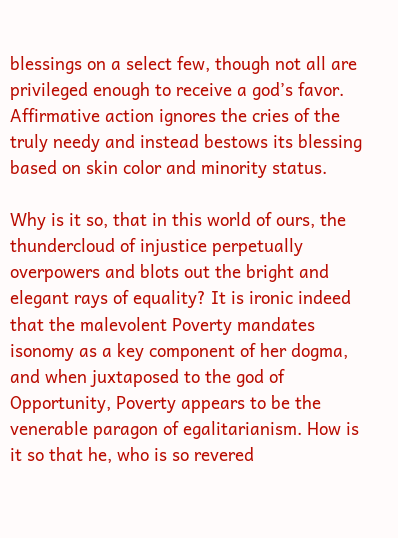blessings on a select few, though not all are privileged enough to receive a god’s favor. Affirmative action ignores the cries of the truly needy and instead bestows its blessing based on skin color and minority status.

Why is it so, that in this world of ours, the thundercloud of injustice perpetually overpowers and blots out the bright and elegant rays of equality? It is ironic indeed that the malevolent Poverty mandates isonomy as a key component of her dogma, and when juxtaposed to the god of Opportunity, Poverty appears to be the venerable paragon of egalitarianism. How is it so that he, who is so revered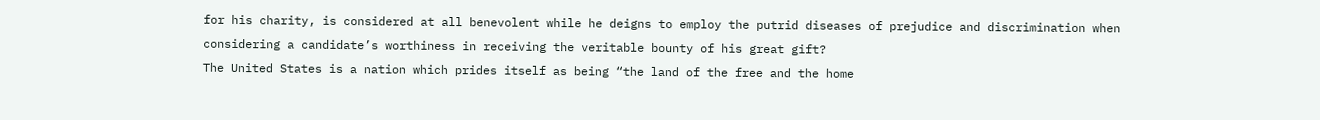for his charity, is considered at all benevolent while he deigns to employ the putrid diseases of prejudice and discrimination when considering a candidate’s worthiness in receiving the veritable bounty of his great gift?
The United States is a nation which prides itself as being “the land of the free and the home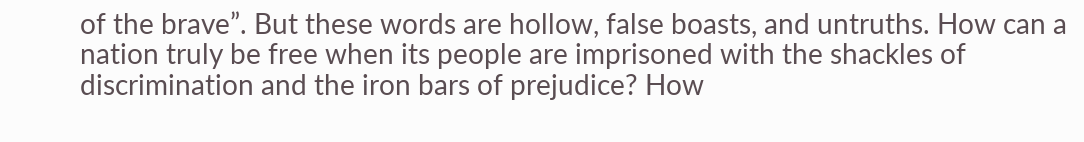of the brave”. But these words are hollow, false boasts, and untruths. How can a nation truly be free when its people are imprisoned with the shackles of discrimination and the iron bars of prejudice? How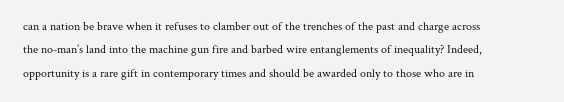can a nation be brave when it refuses to clamber out of the trenches of the past and charge across the no-man’s land into the machine gun fire and barbed wire entanglements of inequality? Indeed, opportunity is a rare gift in contemporary times and should be awarded only to those who are in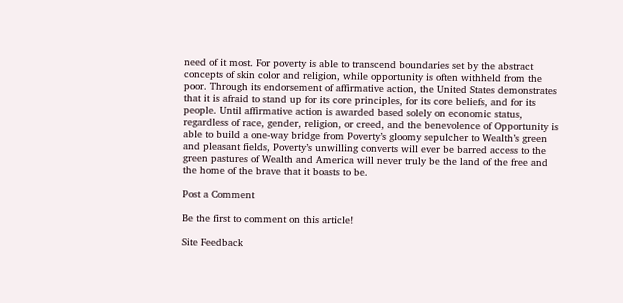need of it most. For poverty is able to transcend boundaries set by the abstract concepts of skin color and religion, while opportunity is often withheld from the poor. Through its endorsement of affirmative action, the United States demonstrates that it is afraid to stand up for its core principles, for its core beliefs, and for its people. Until affirmative action is awarded based solely on economic status, regardless of race, gender, religion, or creed, and the benevolence of Opportunity is able to build a one-way bridge from Poverty’s gloomy sepulcher to Wealth’s green and pleasant fields, Poverty’s unwilling converts will ever be barred access to the green pastures of Wealth and America will never truly be the land of the free and the home of the brave that it boasts to be.

Post a Comment

Be the first to comment on this article!

Site Feedback